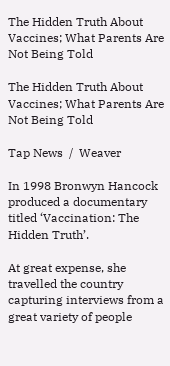The Hidden Truth About Vaccines; What Parents Are Not Being Told

The Hidden Truth About Vaccines; What Parents Are Not Being Told

Tap News  /  Weaver

In 1998 Bronwyn Hancock produced a documentary titled ‘Vaccination: The Hidden Truth’.

At great expense, she travelled the country capturing interviews from a great variety of people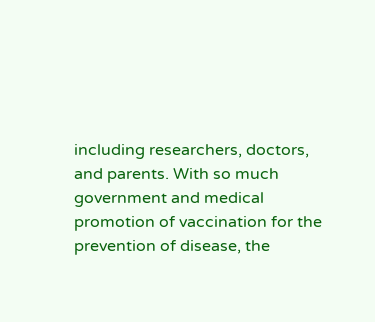including researchers, doctors, and parents. With so much government and medical promotion of vaccination for the prevention of disease, the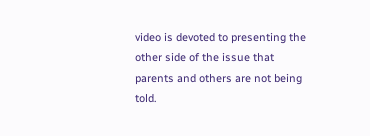video is devoted to presenting the other side of the issue that parents and others are not being told.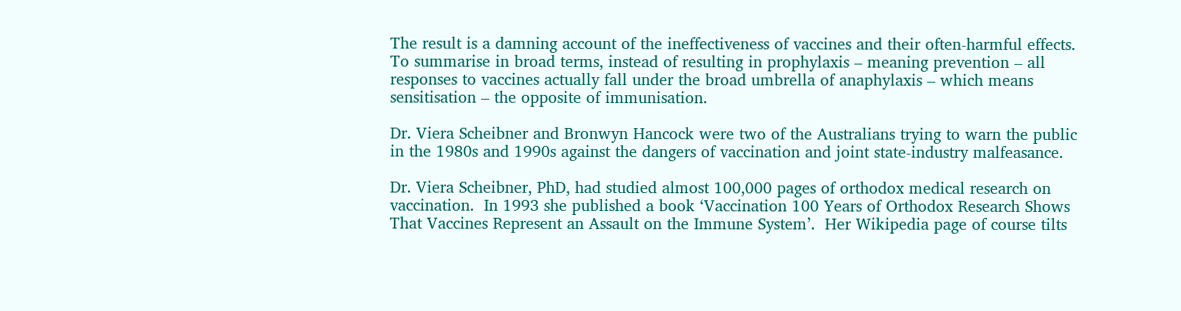The result is a damning account of the ineffectiveness of vaccines and their often-harmful effects.  To summarise in broad terms, instead of resulting in prophylaxis – meaning prevention – all responses to vaccines actually fall under the broad umbrella of anaphylaxis – which means sensitisation – the opposite of immunisation.

Dr. Viera Scheibner and Bronwyn Hancock were two of the Australians trying to warn the public in the 1980s and 1990s against the dangers of vaccination and joint state-industry malfeasance.

Dr. Viera Scheibner, PhD, had studied almost 100,000 pages of orthodox medical research on vaccination.  In 1993 she published a book ‘Vaccination 100 Years of Orthodox Research Shows That Vaccines Represent an Assault on the Immune System’.  Her Wikipedia page of course tilts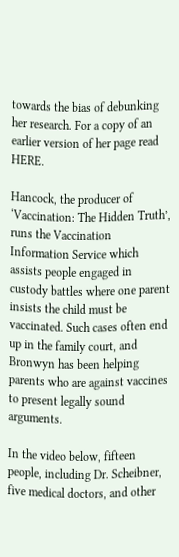towards the bias of debunking her research. For a copy of an earlier version of her page read HERE.

Hancock, the producer of ‘Vaccination: The Hidden Truth’, runs the Vaccination Information Service which assists people engaged in custody battles where one parent insists the child must be vaccinated. Such cases often end up in the family court, and Bronwyn has been helping parents who are against vaccines to present legally sound arguments.

In the video below, fifteen people, including Dr. Scheibner, five medical doctors, and other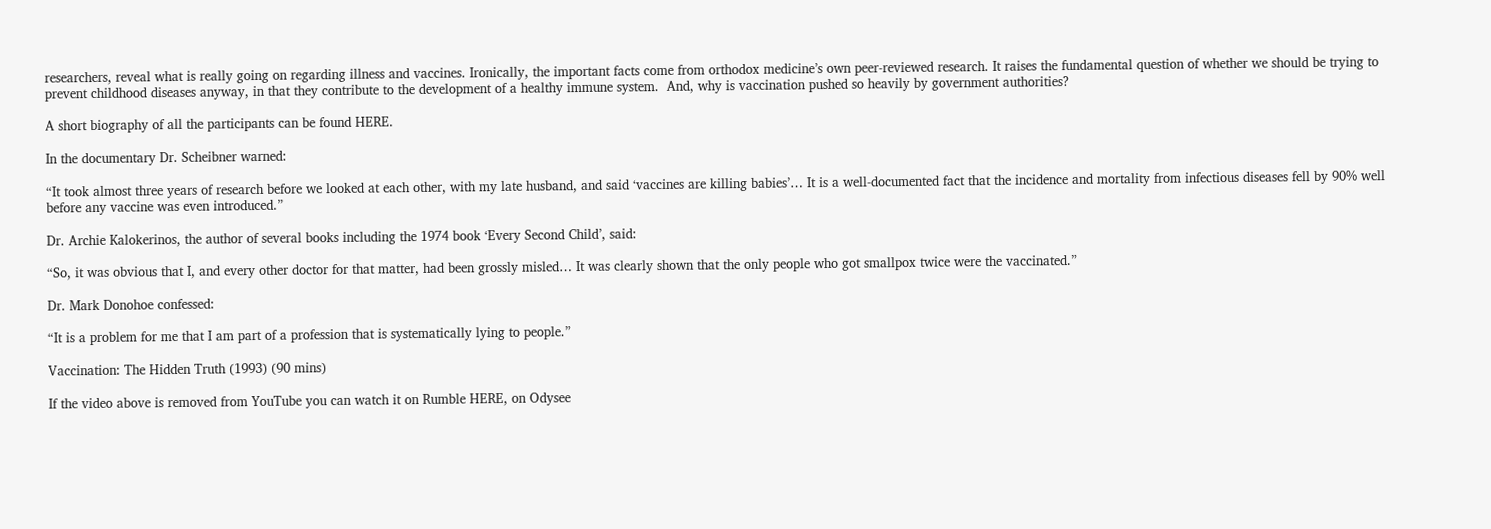researchers, reveal what is really going on regarding illness and vaccines. Ironically, the important facts come from orthodox medicine’s own peer-reviewed research. It raises the fundamental question of whether we should be trying to prevent childhood diseases anyway, in that they contribute to the development of a healthy immune system.  And, why is vaccination pushed so heavily by government authorities?

A short biography of all the participants can be found HERE.

In the documentary Dr. Scheibner warned:

“It took almost three years of research before we looked at each other, with my late husband, and said ‘vaccines are killing babies’… It is a well-documented fact that the incidence and mortality from infectious diseases fell by 90% well before any vaccine was even introduced.”

Dr. Archie Kalokerinos, the author of several books including the 1974 book ‘Every Second Child’, said:

“So, it was obvious that I, and every other doctor for that matter, had been grossly misled… It was clearly shown that the only people who got smallpox twice were the vaccinated.”

Dr. Mark Donohoe confessed:

“It is a problem for me that I am part of a profession that is systematically lying to people.”

Vaccination: The Hidden Truth (1993) (90 mins)

If the video above is removed from YouTube you can watch it on Rumble HERE, on Odysee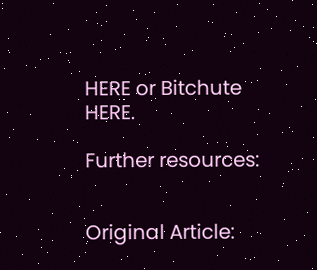HERE or Bitchute HERE.

Further resources:


Original Article: